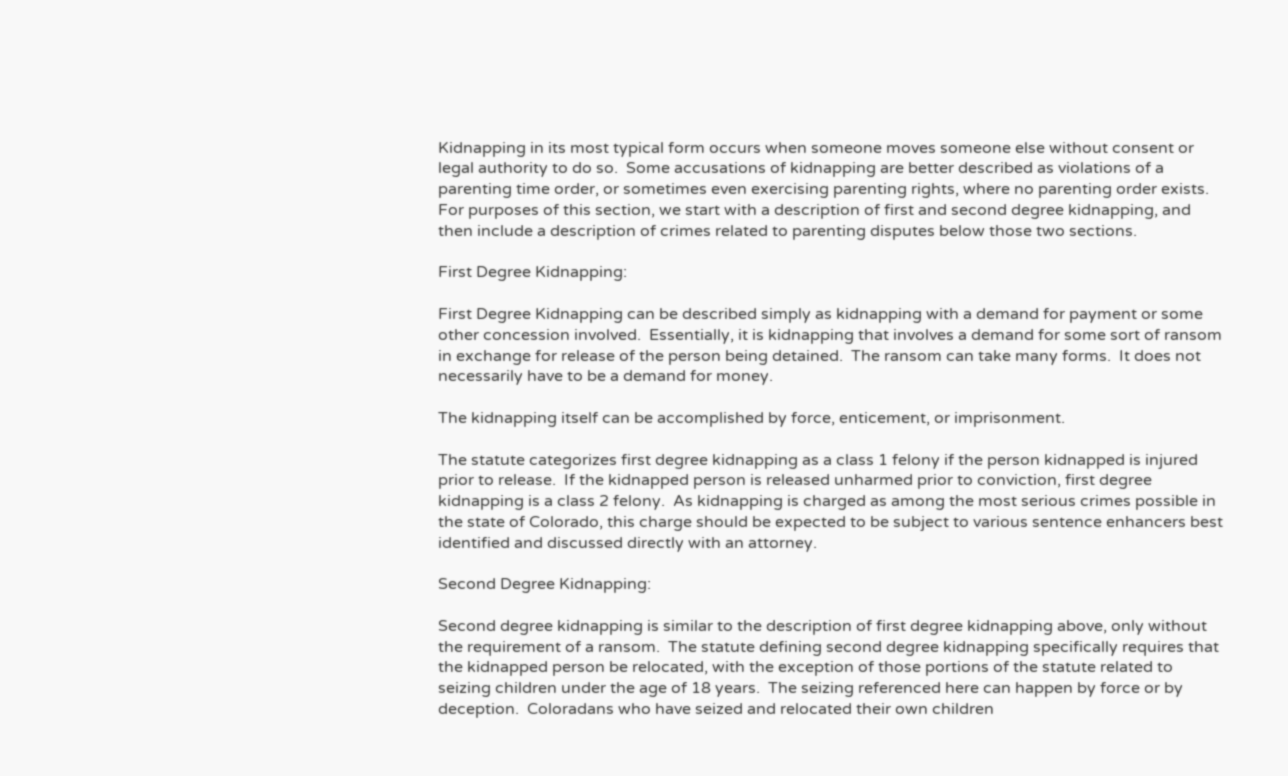Kidnapping in its most typical form occurs when someone moves someone else without consent or legal authority to do so.  Some accusations of kidnapping are better described as violations of a parenting time order, or sometimes even exercising parenting rights, where no parenting order exists.  For purposes of this section, we start with a description of first and second degree kidnapping, and then include a description of crimes related to parenting disputes below those two sections.

First Degree Kidnapping:

First Degree Kidnapping can be described simply as kidnapping with a demand for payment or some other concession involved.  Essentially, it is kidnapping that involves a demand for some sort of ransom in exchange for release of the person being detained.  The ransom can take many forms.  It does not necessarily have to be a demand for money.

The kidnapping itself can be accomplished by force, enticement, or imprisonment.

The statute categorizes first degree kidnapping as a class 1 felony if the person kidnapped is injured prior to release.  If the kidnapped person is released unharmed prior to conviction, first degree kidnapping is a class 2 felony.  As kidnapping is charged as among the most serious crimes possible in the state of Colorado, this charge should be expected to be subject to various sentence enhancers best identified and discussed directly with an attorney.

Second Degree Kidnapping:

Second degree kidnapping is similar to the description of first degree kidnapping above, only without the requirement of a ransom.  The statute defining second degree kidnapping specifically requires that the kidnapped person be relocated, with the exception of those portions of the statute related to seizing children under the age of 18 years.  The seizing referenced here can happen by force or by deception.  Coloradans who have seized and relocated their own children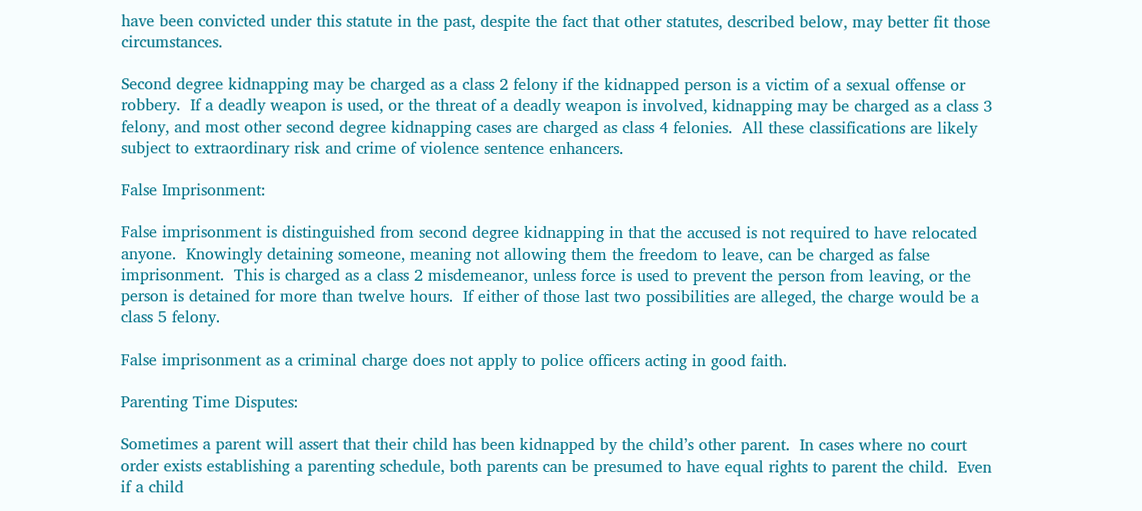have been convicted under this statute in the past, despite the fact that other statutes, described below, may better fit those circumstances.

Second degree kidnapping may be charged as a class 2 felony if the kidnapped person is a victim of a sexual offense or robbery.  If a deadly weapon is used, or the threat of a deadly weapon is involved, kidnapping may be charged as a class 3 felony, and most other second degree kidnapping cases are charged as class 4 felonies.  All these classifications are likely subject to extraordinary risk and crime of violence sentence enhancers.

False Imprisonment:

False imprisonment is distinguished from second degree kidnapping in that the accused is not required to have relocated anyone.  Knowingly detaining someone, meaning not allowing them the freedom to leave, can be charged as false imprisonment.  This is charged as a class 2 misdemeanor, unless force is used to prevent the person from leaving, or the person is detained for more than twelve hours.  If either of those last two possibilities are alleged, the charge would be a class 5 felony.

False imprisonment as a criminal charge does not apply to police officers acting in good faith.

Parenting Time Disputes:

Sometimes a parent will assert that their child has been kidnapped by the child’s other parent.  In cases where no court order exists establishing a parenting schedule, both parents can be presumed to have equal rights to parent the child.  Even if a child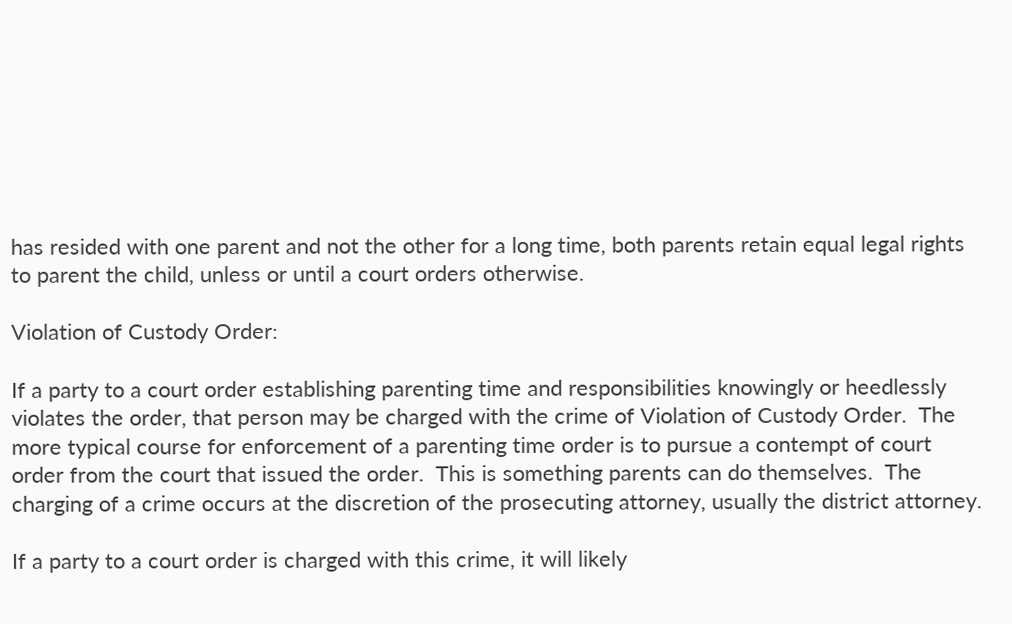has resided with one parent and not the other for a long time, both parents retain equal legal rights to parent the child, unless or until a court orders otherwise.

Violation of Custody Order:

If a party to a court order establishing parenting time and responsibilities knowingly or heedlessly violates the order, that person may be charged with the crime of Violation of Custody Order.  The more typical course for enforcement of a parenting time order is to pursue a contempt of court order from the court that issued the order.  This is something parents can do themselves.  The charging of a crime occurs at the discretion of the prosecuting attorney, usually the district attorney.

If a party to a court order is charged with this crime, it will likely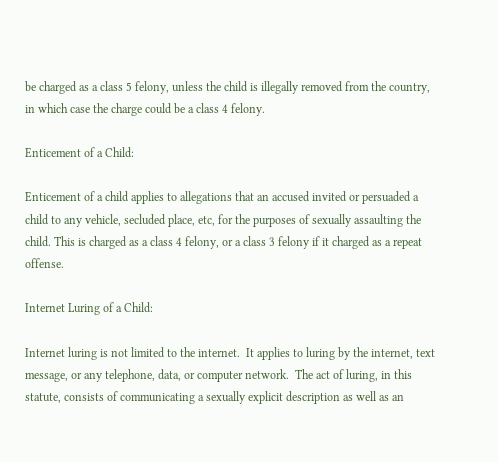be charged as a class 5 felony, unless the child is illegally removed from the country, in which case the charge could be a class 4 felony.

Enticement of a Child:

Enticement of a child applies to allegations that an accused invited or persuaded a child to any vehicle, secluded place, etc, for the purposes of sexually assaulting the child. This is charged as a class 4 felony, or a class 3 felony if it charged as a repeat offense.

Internet Luring of a Child:

Internet luring is not limited to the internet.  It applies to luring by the internet, text message, or any telephone, data, or computer network.  The act of luring, in this statute, consists of communicating a sexually explicit description as well as an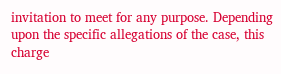invitation to meet for any purpose. Depending upon the specific allegations of the case, this charge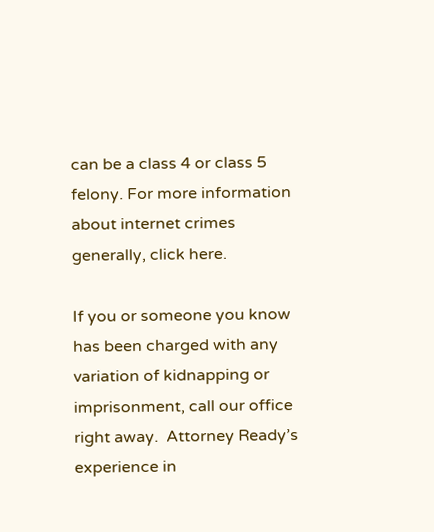can be a class 4 or class 5 felony. For more information about internet crimes generally, click here.

If you or someone you know has been charged with any variation of kidnapping or imprisonment, call our office right away.  Attorney Ready’s experience in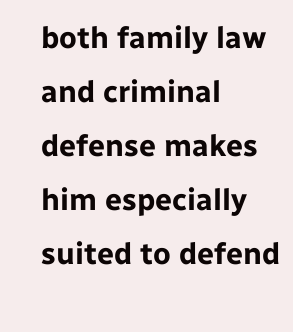both family law and criminal defense makes him especially suited to defend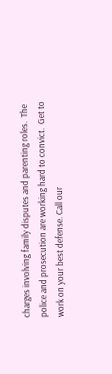charges involving family disputes and parenting roles.  The police and prosecution are working hard to convict.  Get to work on your best defense. Call our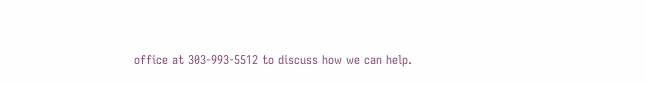office at 303-993-5512 to discuss how we can help.